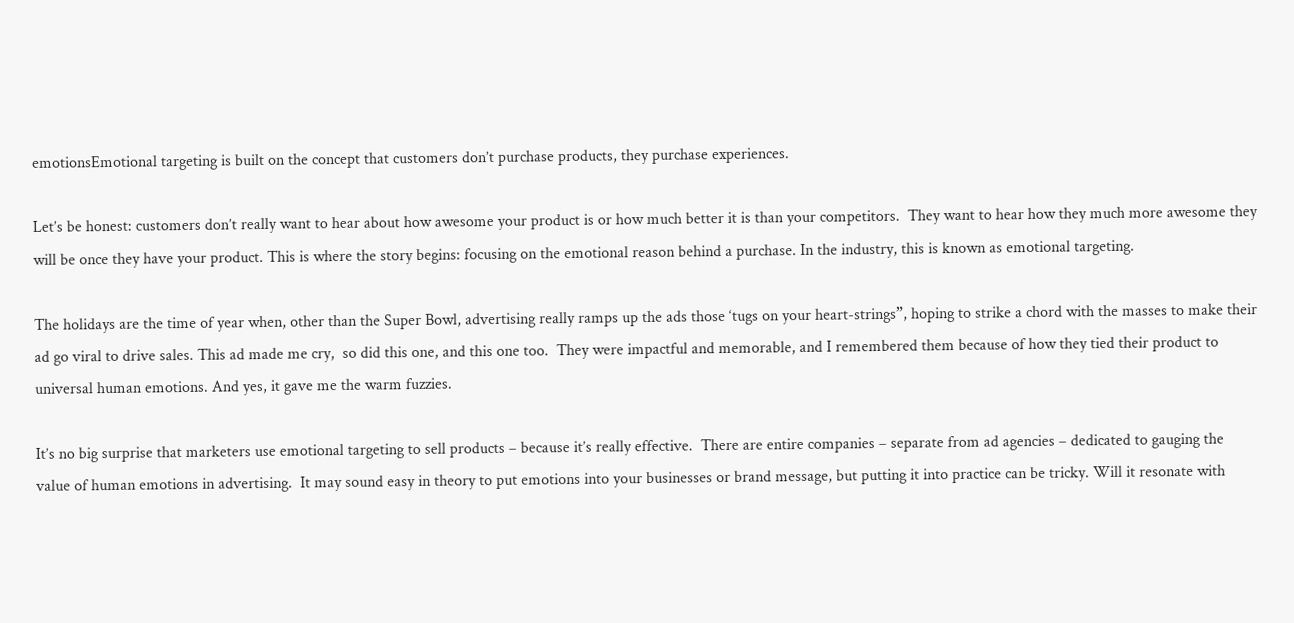emotionsEmotional targeting is built on the concept that customers don’t purchase products, they purchase experiences.

Let’s be honest: customers don’t really want to hear about how awesome your product is or how much better it is than your competitors.  They want to hear how they much more awesome they will be once they have your product. This is where the story begins: focusing on the emotional reason behind a purchase. In the industry, this is known as emotional targeting.

The holidays are the time of year when, other than the Super Bowl, advertising really ramps up the ads those ‘tugs on your heart-strings”, hoping to strike a chord with the masses to make their ad go viral to drive sales. This ad made me cry,  so did this one, and this one too.  They were impactful and memorable, and I remembered them because of how they tied their product to universal human emotions. And yes, it gave me the warm fuzzies.

It’s no big surprise that marketers use emotional targeting to sell products – because it’s really effective.  There are entire companies – separate from ad agencies – dedicated to gauging the value of human emotions in advertising.  It may sound easy in theory to put emotions into your businesses or brand message, but putting it into practice can be tricky. Will it resonate with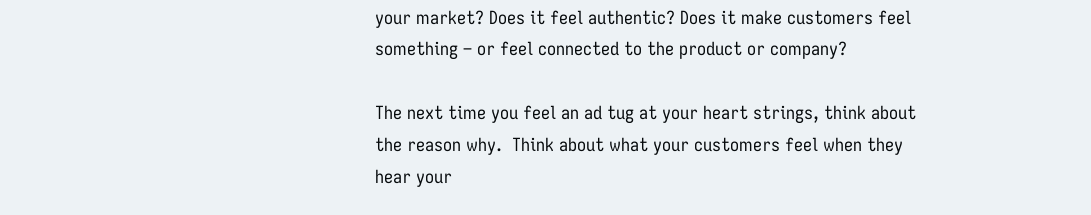your market? Does it feel authentic? Does it make customers feel something – or feel connected to the product or company?

The next time you feel an ad tug at your heart strings, think about the reason why.  Think about what your customers feel when they hear your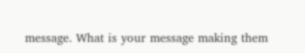message. What is your message making them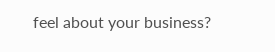feel about your business?